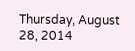Thursday, August 28, 2014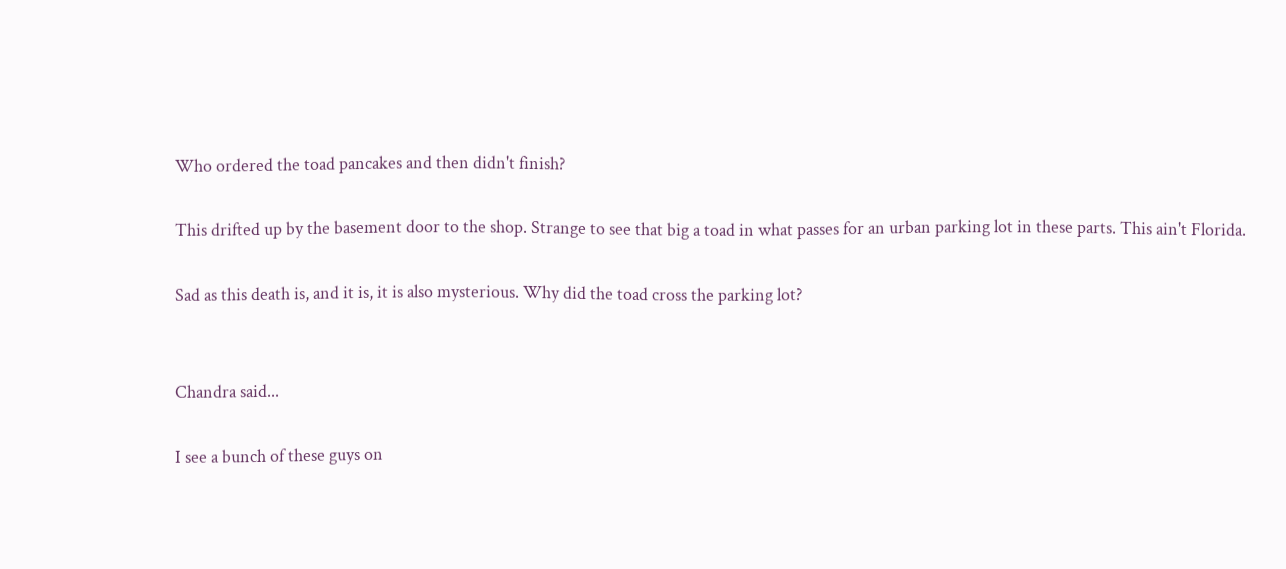Who ordered the toad pancakes and then didn't finish?

This drifted up by the basement door to the shop. Strange to see that big a toad in what passes for an urban parking lot in these parts. This ain't Florida.

Sad as this death is, and it is, it is also mysterious. Why did the toad cross the parking lot?


Chandra said...

I see a bunch of these guys on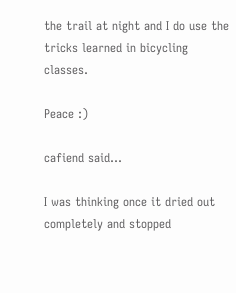the trail at night and I do use the tricks learned in bicycling classes.

Peace :)

cafiend said...

I was thinking once it dried out completely and stopped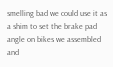smelling bad we could use it as a shim to set the brake pad angle on bikes we assembled and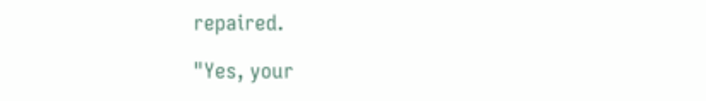repaired.

"Yes, your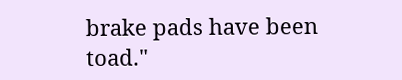brake pads have been toad."